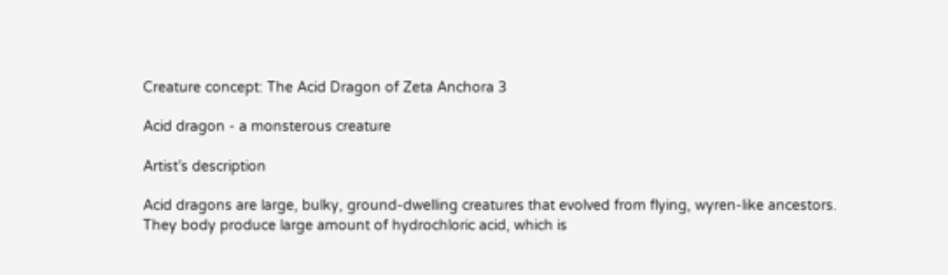Creature concept: The Acid Dragon of Zeta Anchora 3

Acid dragon - a monsterous creature

Artist’s description

Acid dragons are large, bulky, ground-dwelling creatures that evolved from flying, wyren-like ancestors.
They body produce large amount of hydrochloric acid, which is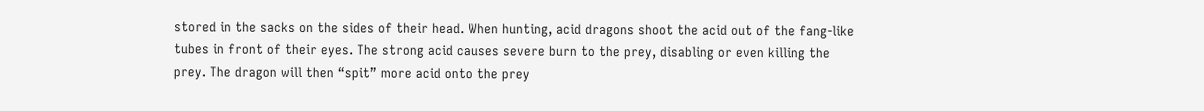stored in the sacks on the sides of their head. When hunting, acid dragons shoot the acid out of the fang-like tubes in front of their eyes. The strong acid causes severe burn to the prey, disabling or even killing the prey. The dragon will then “spit” more acid onto the prey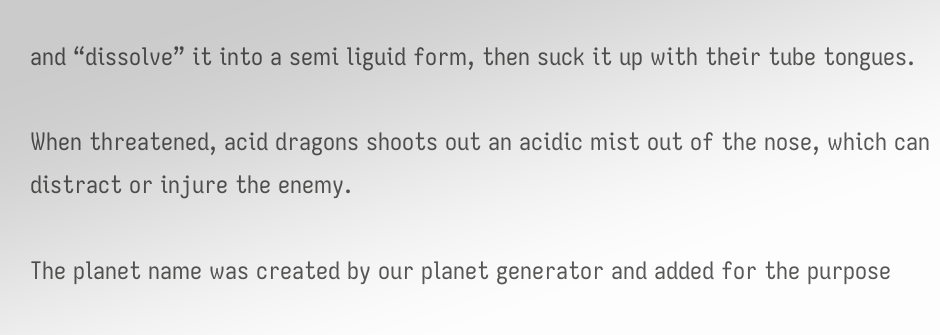and “dissolve” it into a semi liguid form, then suck it up with their tube tongues.

When threatened, acid dragons shoots out an acidic mist out of the nose, which can distract or injure the enemy.

The planet name was created by our planet generator and added for the purpose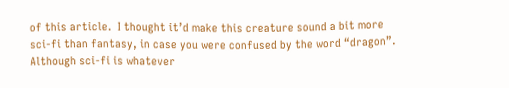of this article.  I thought it’d make this creature sound a bit more sci-fi than fantasy, in case you were confused by the word “dragon”. Although sci-fi is whatever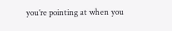you’re pointing at when you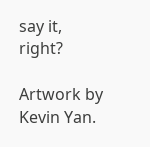say it, right?

Artwork by Kevin Yan.